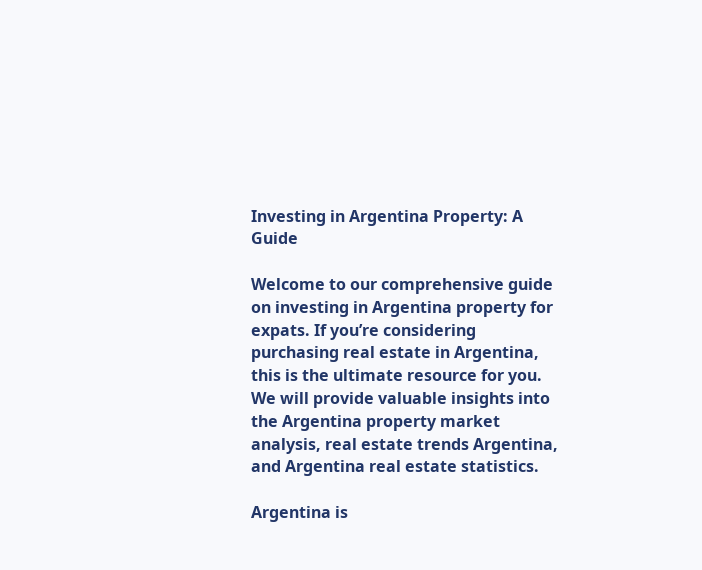Investing in Argentina Property: A Guide

Welcome to our comprehensive guide on investing in Argentina property for expats. If you’re considering purchasing real estate in Argentina, this is the ultimate resource for you. We will provide valuable insights into the Argentina property market analysis, real estate trends Argentina, and Argentina real estate statistics.

Argentina is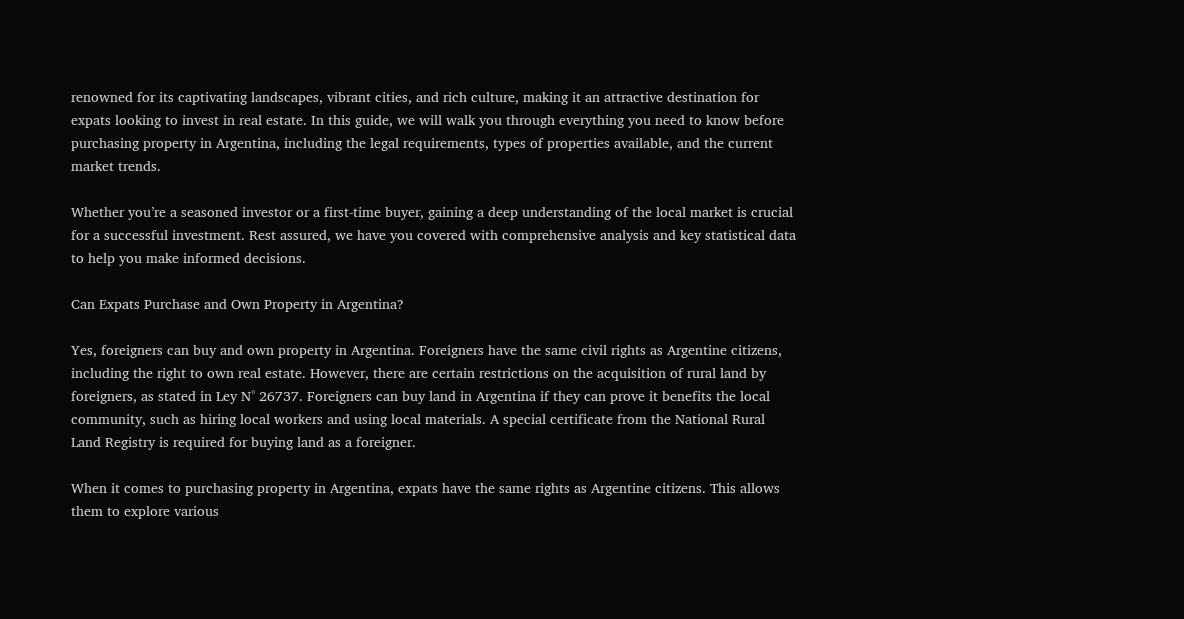renowned for its captivating landscapes, vibrant cities, and rich culture, making it an attractive destination for expats looking to invest in real estate. In this guide, we will walk you through everything you need to know before purchasing property in Argentina, including the legal requirements, types of properties available, and the current market trends.

Whether you’re a seasoned investor or a first-time buyer, gaining a deep understanding of the local market is crucial for a successful investment. Rest assured, we have you covered with comprehensive analysis and key statistical data to help you make informed decisions.

Can Expats Purchase and Own Property in Argentina?

Yes, foreigners can buy and own property in Argentina. Foreigners have the same civil rights as Argentine citizens, including the right to own real estate. However, there are certain restrictions on the acquisition of rural land by foreigners, as stated in Ley N° 26737. Foreigners can buy land in Argentina if they can prove it benefits the local community, such as hiring local workers and using local materials. A special certificate from the National Rural Land Registry is required for buying land as a foreigner.

When it comes to purchasing property in Argentina, expats have the same rights as Argentine citizens. This allows them to explore various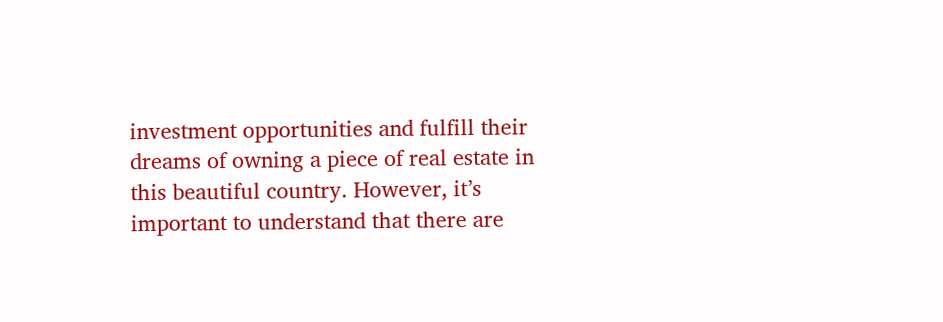investment opportunities and fulfill their dreams of owning a piece of real estate in this beautiful country. However, it’s important to understand that there are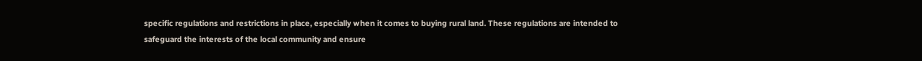specific regulations and restrictions in place, especially when it comes to buying rural land. These regulations are intended to safeguard the interests of the local community and ensure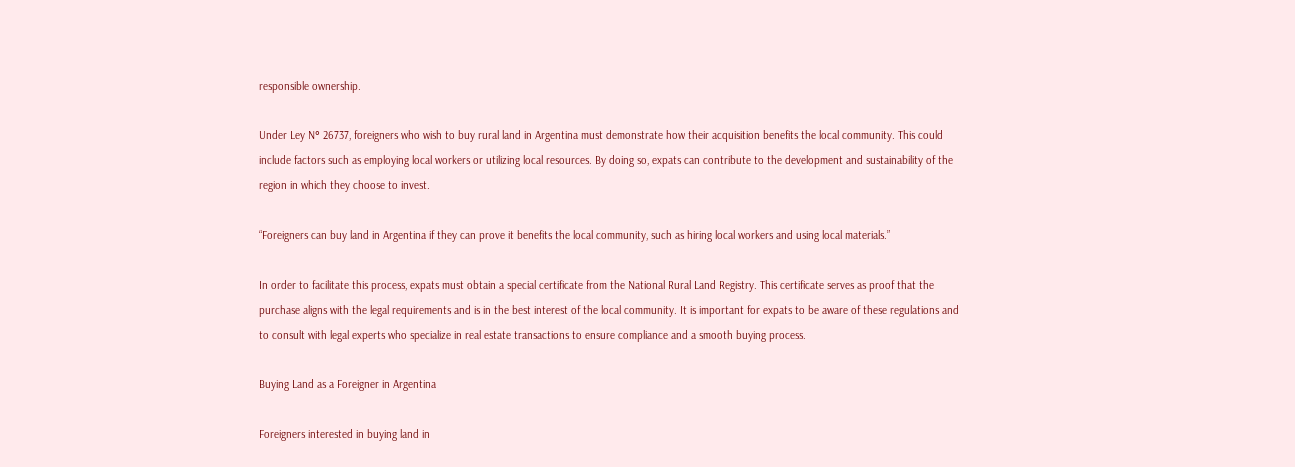responsible ownership.

Under Ley N° 26737, foreigners who wish to buy rural land in Argentina must demonstrate how their acquisition benefits the local community. This could include factors such as employing local workers or utilizing local resources. By doing so, expats can contribute to the development and sustainability of the region in which they choose to invest.

“Foreigners can buy land in Argentina if they can prove it benefits the local community, such as hiring local workers and using local materials.”

In order to facilitate this process, expats must obtain a special certificate from the National Rural Land Registry. This certificate serves as proof that the purchase aligns with the legal requirements and is in the best interest of the local community. It is important for expats to be aware of these regulations and to consult with legal experts who specialize in real estate transactions to ensure compliance and a smooth buying process.

Buying Land as a Foreigner in Argentina

Foreigners interested in buying land in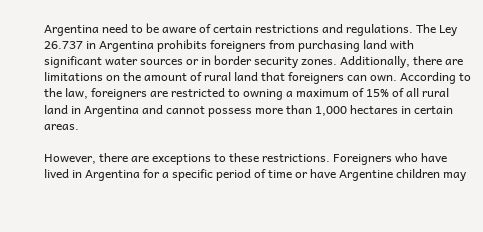Argentina need to be aware of certain restrictions and regulations. The Ley 26.737 in Argentina prohibits foreigners from purchasing land with significant water sources or in border security zones. Additionally, there are limitations on the amount of rural land that foreigners can own. According to the law, foreigners are restricted to owning a maximum of 15% of all rural land in Argentina and cannot possess more than 1,000 hectares in certain areas.

However, there are exceptions to these restrictions. Foreigners who have lived in Argentina for a specific period of time or have Argentine children may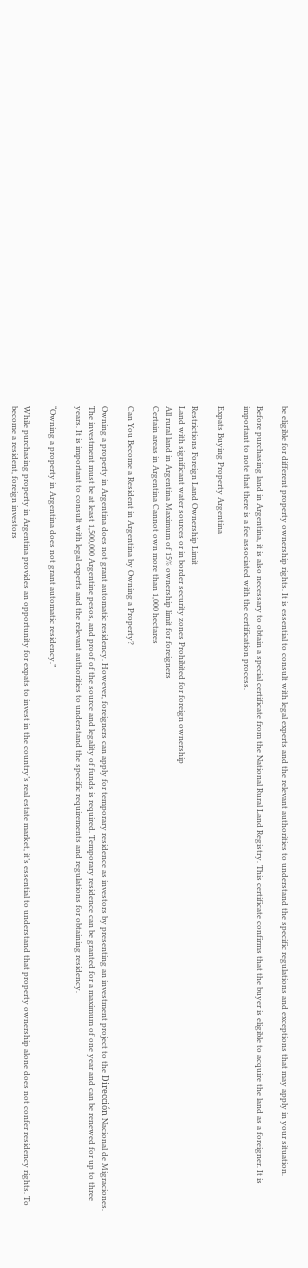be eligible for different property ownership rights. It is essential to consult with legal experts and the relevant authorities to understand the specific regulations and exceptions that may apply in your situation.

Before purchasing land in Argentina, it is also necessary to obtain a special certificate from the National Rural Land Registry. This certificate confirms that the buyer is eligible to acquire the land as a foreigner. It is important to note that there is a fee associated with the certification process.

Expats Buying Property Argentina

Restrictions Foreign Land Ownership Limit
Land with significant water sources or in border security zones Prohibited for foreign ownership
All rural land in Argentina Maximum of 15% ownership limit for foreigners
Certain areas in Argentina Cannot own more than 1,000 hectares

Can You Become a Resident in Argentina by Owning a Property?

Owning a property in Argentina does not grant automatic residency. However, foreigners can apply for temporary residence as investors by presenting an investment project to the Dirección Nacional de Migraciones. The investment must be at least 1,500,000 Argentine pesos, and proof of the source and legality of funds is required. Temporary residence can be granted for a maximum of one year and can be renewed for up to three years. It is important to consult with legal experts and the relevant authorities to understand the specific requirements and regulations for obtaining residency.

“Owning a property in Argentina does not grant automatic residency.”

While purchasing property in Argentina provides an opportunity for expats to invest in the country’s real estate market, it’s essential to understand that property ownership alone does not confer residency rights. To become a resident, foreign investors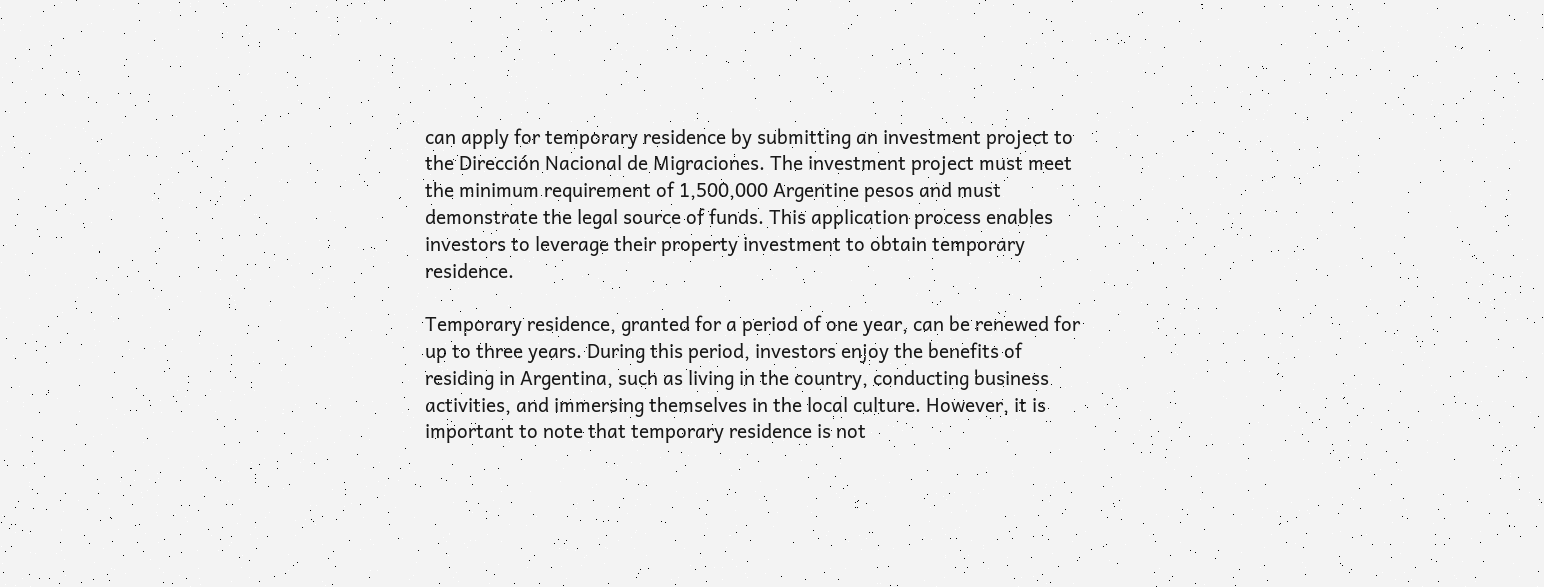can apply for temporary residence by submitting an investment project to the Dirección Nacional de Migraciones. The investment project must meet the minimum requirement of 1,500,000 Argentine pesos and must demonstrate the legal source of funds. This application process enables investors to leverage their property investment to obtain temporary residence.

Temporary residence, granted for a period of one year, can be renewed for up to three years. During this period, investors enjoy the benefits of residing in Argentina, such as living in the country, conducting business activities, and immersing themselves in the local culture. However, it is important to note that temporary residence is not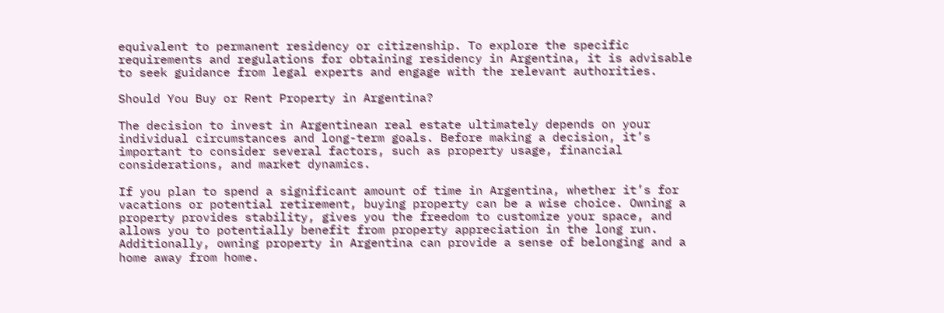equivalent to permanent residency or citizenship. To explore the specific requirements and regulations for obtaining residency in Argentina, it is advisable to seek guidance from legal experts and engage with the relevant authorities.

Should You Buy or Rent Property in Argentina?

The decision to invest in Argentinean real estate ultimately depends on your individual circumstances and long-term goals. Before making a decision, it’s important to consider several factors, such as property usage, financial considerations, and market dynamics.

If you plan to spend a significant amount of time in Argentina, whether it’s for vacations or potential retirement, buying property can be a wise choice. Owning a property provides stability, gives you the freedom to customize your space, and allows you to potentially benefit from property appreciation in the long run. Additionally, owning property in Argentina can provide a sense of belonging and a home away from home.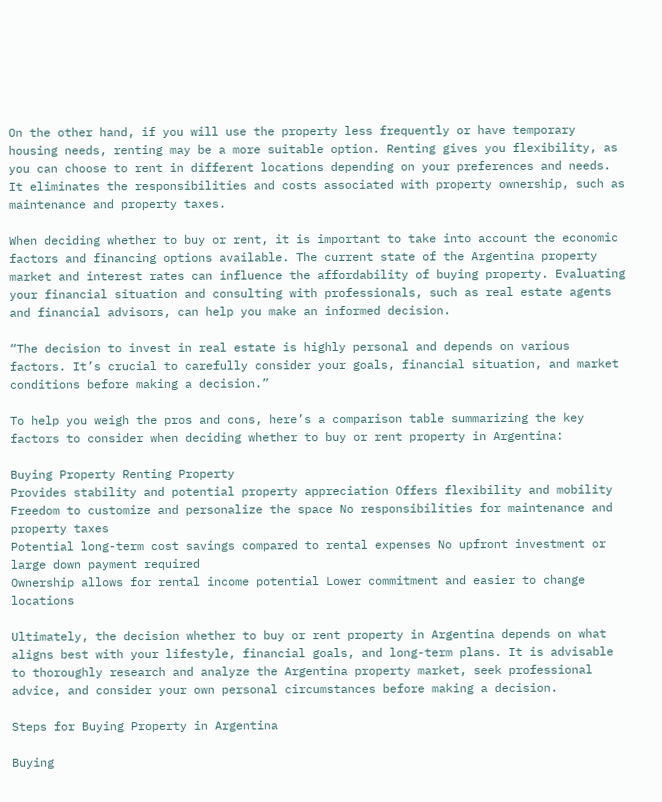On the other hand, if you will use the property less frequently or have temporary housing needs, renting may be a more suitable option. Renting gives you flexibility, as you can choose to rent in different locations depending on your preferences and needs. It eliminates the responsibilities and costs associated with property ownership, such as maintenance and property taxes.

When deciding whether to buy or rent, it is important to take into account the economic factors and financing options available. The current state of the Argentina property market and interest rates can influence the affordability of buying property. Evaluating your financial situation and consulting with professionals, such as real estate agents and financial advisors, can help you make an informed decision.

“The decision to invest in real estate is highly personal and depends on various factors. It’s crucial to carefully consider your goals, financial situation, and market conditions before making a decision.”

To help you weigh the pros and cons, here’s a comparison table summarizing the key factors to consider when deciding whether to buy or rent property in Argentina:

Buying Property Renting Property
Provides stability and potential property appreciation Offers flexibility and mobility
Freedom to customize and personalize the space No responsibilities for maintenance and property taxes
Potential long-term cost savings compared to rental expenses No upfront investment or large down payment required
Ownership allows for rental income potential Lower commitment and easier to change locations

Ultimately, the decision whether to buy or rent property in Argentina depends on what aligns best with your lifestyle, financial goals, and long-term plans. It is advisable to thoroughly research and analyze the Argentina property market, seek professional advice, and consider your own personal circumstances before making a decision.

Steps for Buying Property in Argentina

Buying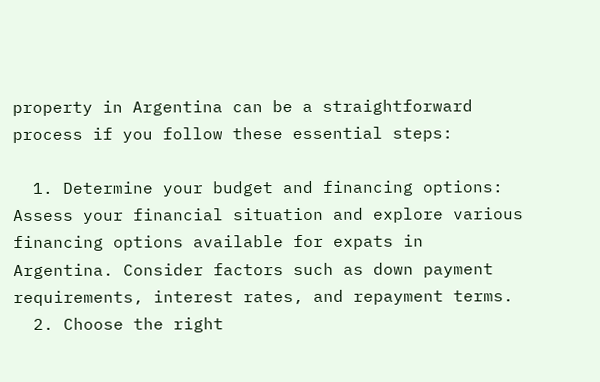property in Argentina can be a straightforward process if you follow these essential steps:

  1. Determine your budget and financing options: Assess your financial situation and explore various financing options available for expats in Argentina. Consider factors such as down payment requirements, interest rates, and repayment terms.
  2. Choose the right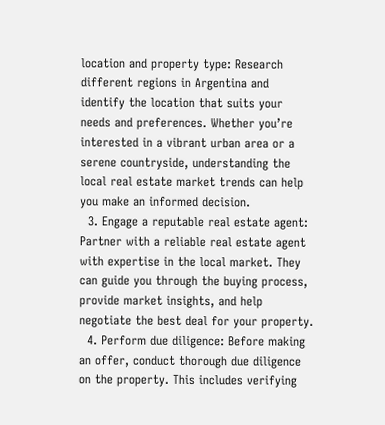location and property type: Research different regions in Argentina and identify the location that suits your needs and preferences. Whether you’re interested in a vibrant urban area or a serene countryside, understanding the local real estate market trends can help you make an informed decision.
  3. Engage a reputable real estate agent: Partner with a reliable real estate agent with expertise in the local market. They can guide you through the buying process, provide market insights, and help negotiate the best deal for your property.
  4. Perform due diligence: Before making an offer, conduct thorough due diligence on the property. This includes verifying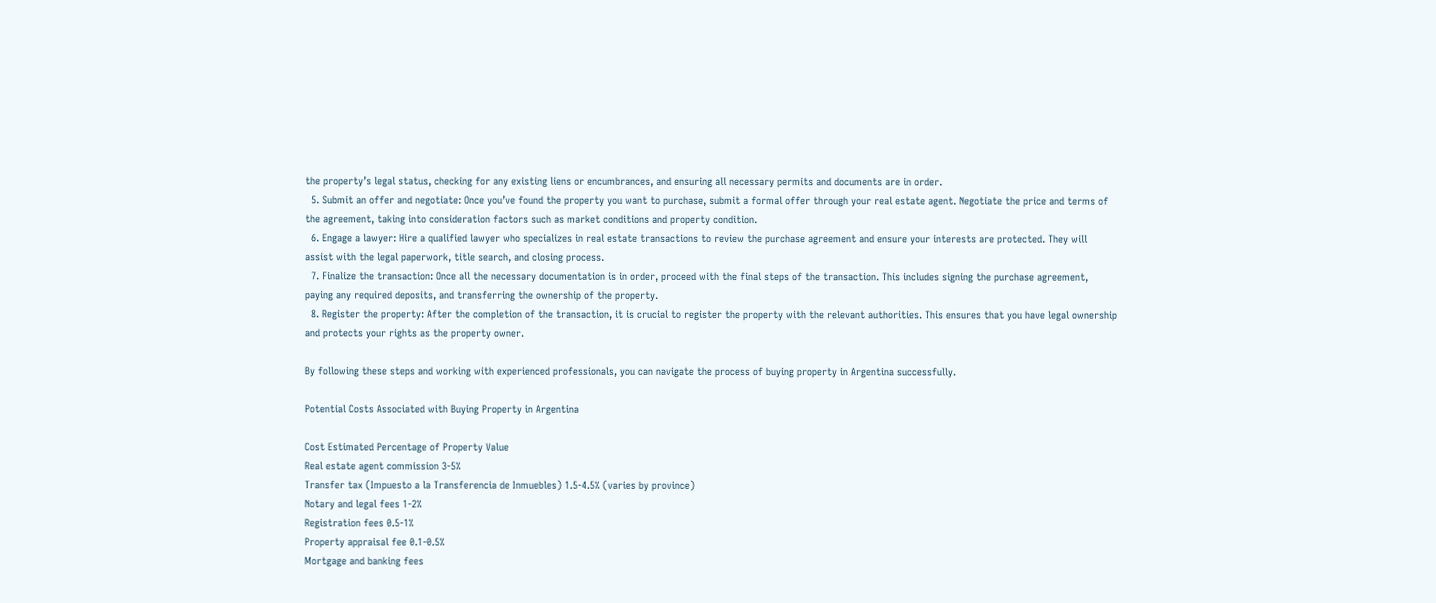the property’s legal status, checking for any existing liens or encumbrances, and ensuring all necessary permits and documents are in order.
  5. Submit an offer and negotiate: Once you’ve found the property you want to purchase, submit a formal offer through your real estate agent. Negotiate the price and terms of the agreement, taking into consideration factors such as market conditions and property condition.
  6. Engage a lawyer: Hire a qualified lawyer who specializes in real estate transactions to review the purchase agreement and ensure your interests are protected. They will assist with the legal paperwork, title search, and closing process.
  7. Finalize the transaction: Once all the necessary documentation is in order, proceed with the final steps of the transaction. This includes signing the purchase agreement, paying any required deposits, and transferring the ownership of the property.
  8. Register the property: After the completion of the transaction, it is crucial to register the property with the relevant authorities. This ensures that you have legal ownership and protects your rights as the property owner.

By following these steps and working with experienced professionals, you can navigate the process of buying property in Argentina successfully.

Potential Costs Associated with Buying Property in Argentina

Cost Estimated Percentage of Property Value
Real estate agent commission 3-5%
Transfer tax (Impuesto a la Transferencia de Inmuebles) 1.5-4.5% (varies by province)
Notary and legal fees 1-2%
Registration fees 0.5-1%
Property appraisal fee 0.1-0.5%
Mortgage and banking fees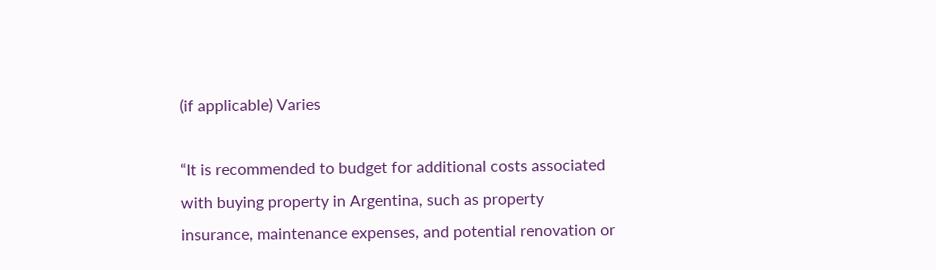(if applicable) Varies

“It is recommended to budget for additional costs associated with buying property in Argentina, such as property insurance, maintenance expenses, and potential renovation or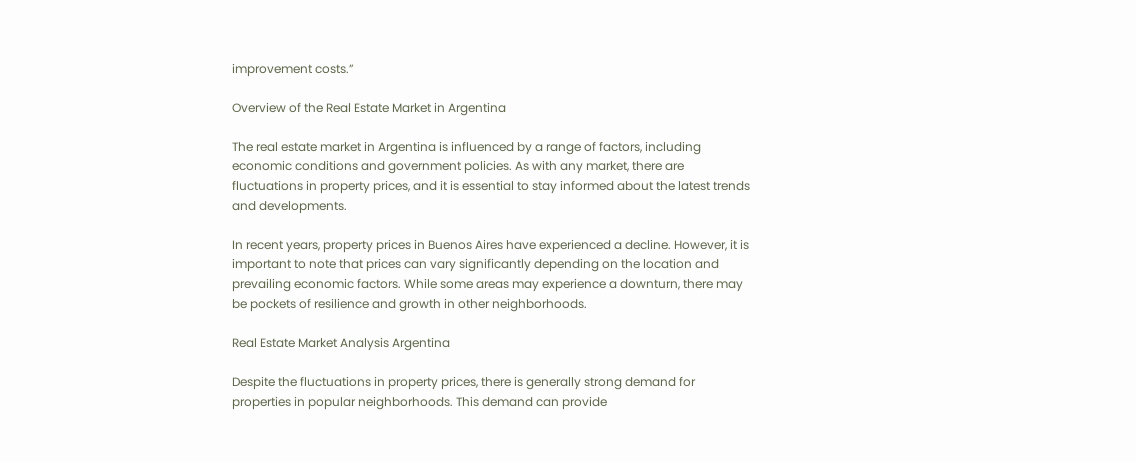improvement costs.”

Overview of the Real Estate Market in Argentina

The real estate market in Argentina is influenced by a range of factors, including economic conditions and government policies. As with any market, there are fluctuations in property prices, and it is essential to stay informed about the latest trends and developments.

In recent years, property prices in Buenos Aires have experienced a decline. However, it is important to note that prices can vary significantly depending on the location and prevailing economic factors. While some areas may experience a downturn, there may be pockets of resilience and growth in other neighborhoods.

Real Estate Market Analysis Argentina

Despite the fluctuations in property prices, there is generally strong demand for properties in popular neighborhoods. This demand can provide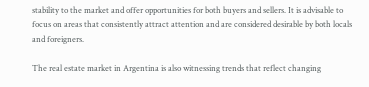stability to the market and offer opportunities for both buyers and sellers. It is advisable to focus on areas that consistently attract attention and are considered desirable by both locals and foreigners.

The real estate market in Argentina is also witnessing trends that reflect changing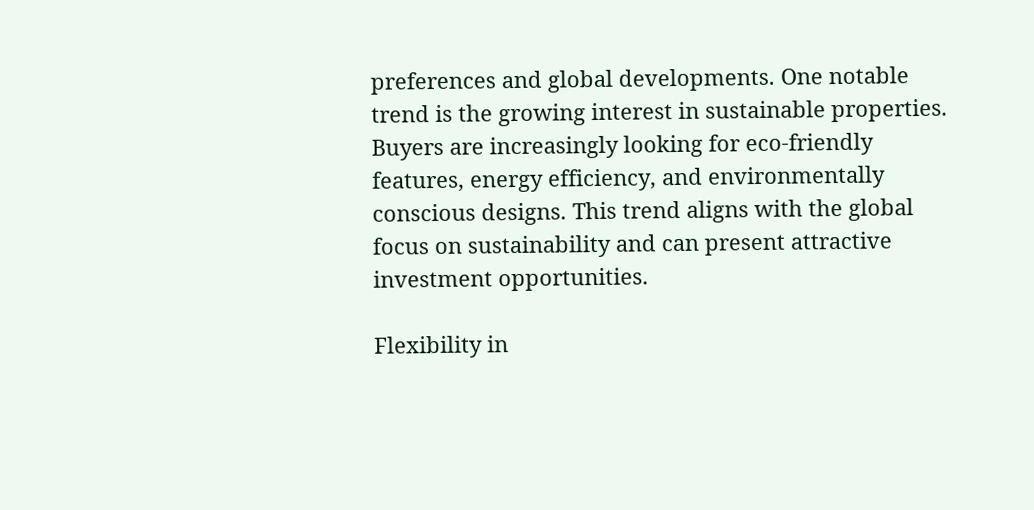preferences and global developments. One notable trend is the growing interest in sustainable properties. Buyers are increasingly looking for eco-friendly features, energy efficiency, and environmentally conscious designs. This trend aligns with the global focus on sustainability and can present attractive investment opportunities.

Flexibility in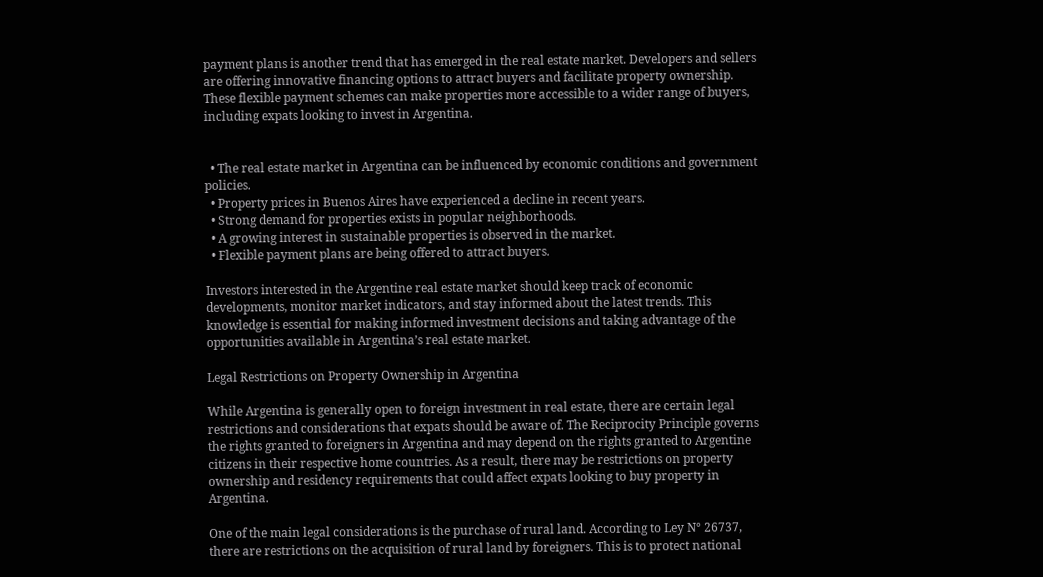payment plans is another trend that has emerged in the real estate market. Developers and sellers are offering innovative financing options to attract buyers and facilitate property ownership. These flexible payment schemes can make properties more accessible to a wider range of buyers, including expats looking to invest in Argentina.


  • The real estate market in Argentina can be influenced by economic conditions and government policies.
  • Property prices in Buenos Aires have experienced a decline in recent years.
  • Strong demand for properties exists in popular neighborhoods.
  • A growing interest in sustainable properties is observed in the market.
  • Flexible payment plans are being offered to attract buyers.

Investors interested in the Argentine real estate market should keep track of economic developments, monitor market indicators, and stay informed about the latest trends. This knowledge is essential for making informed investment decisions and taking advantage of the opportunities available in Argentina’s real estate market.

Legal Restrictions on Property Ownership in Argentina

While Argentina is generally open to foreign investment in real estate, there are certain legal restrictions and considerations that expats should be aware of. The Reciprocity Principle governs the rights granted to foreigners in Argentina and may depend on the rights granted to Argentine citizens in their respective home countries. As a result, there may be restrictions on property ownership and residency requirements that could affect expats looking to buy property in Argentina.

One of the main legal considerations is the purchase of rural land. According to Ley N° 26737, there are restrictions on the acquisition of rural land by foreigners. This is to protect national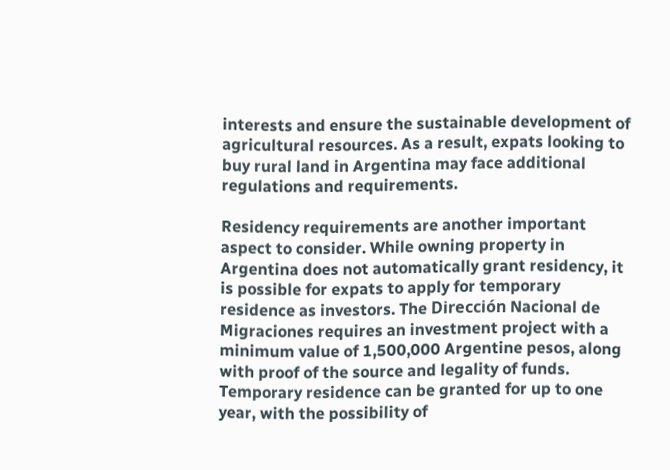interests and ensure the sustainable development of agricultural resources. As a result, expats looking to buy rural land in Argentina may face additional regulations and requirements.

Residency requirements are another important aspect to consider. While owning property in Argentina does not automatically grant residency, it is possible for expats to apply for temporary residence as investors. The Dirección Nacional de Migraciones requires an investment project with a minimum value of 1,500,000 Argentine pesos, along with proof of the source and legality of funds. Temporary residence can be granted for up to one year, with the possibility of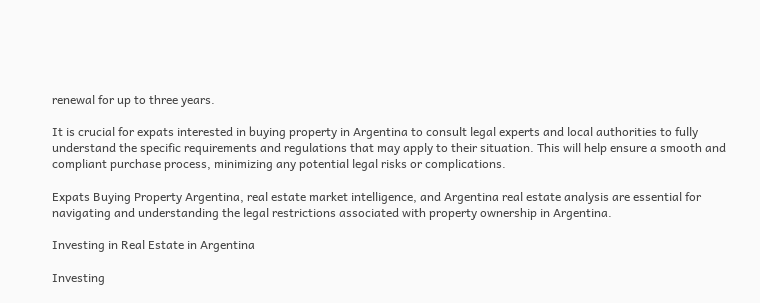renewal for up to three years.

It is crucial for expats interested in buying property in Argentina to consult legal experts and local authorities to fully understand the specific requirements and regulations that may apply to their situation. This will help ensure a smooth and compliant purchase process, minimizing any potential legal risks or complications.

Expats Buying Property Argentina, real estate market intelligence, and Argentina real estate analysis are essential for navigating and understanding the legal restrictions associated with property ownership in Argentina.

Investing in Real Estate in Argentina

Investing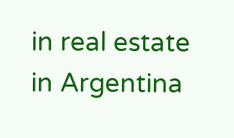in real estate in Argentina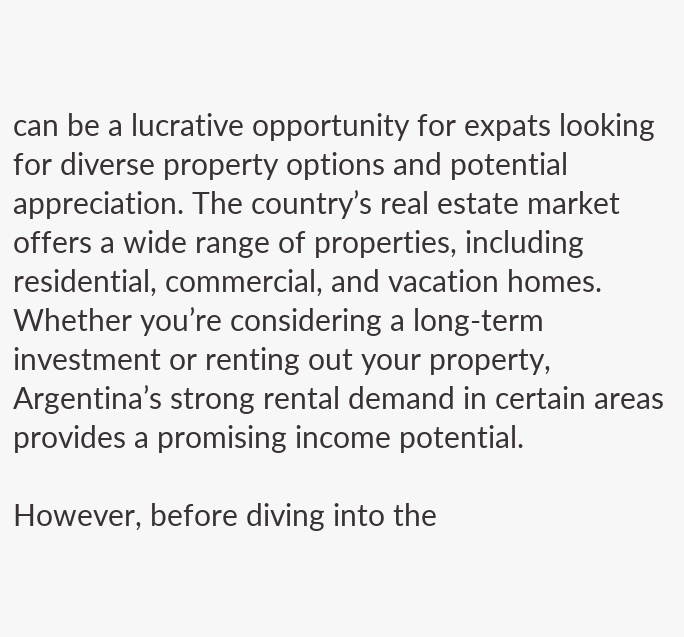can be a lucrative opportunity for expats looking for diverse property options and potential appreciation. The country’s real estate market offers a wide range of properties, including residential, commercial, and vacation homes. Whether you’re considering a long-term investment or renting out your property, Argentina’s strong rental demand in certain areas provides a promising income potential.

However, before diving into the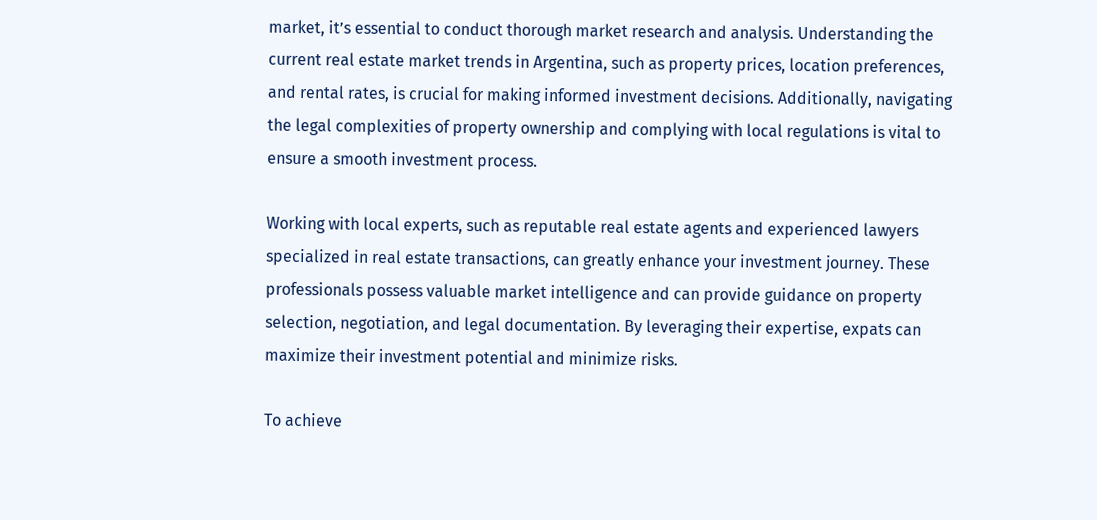market, it’s essential to conduct thorough market research and analysis. Understanding the current real estate market trends in Argentina, such as property prices, location preferences, and rental rates, is crucial for making informed investment decisions. Additionally, navigating the legal complexities of property ownership and complying with local regulations is vital to ensure a smooth investment process.

Working with local experts, such as reputable real estate agents and experienced lawyers specialized in real estate transactions, can greatly enhance your investment journey. These professionals possess valuable market intelligence and can provide guidance on property selection, negotiation, and legal documentation. By leveraging their expertise, expats can maximize their investment potential and minimize risks.

To achieve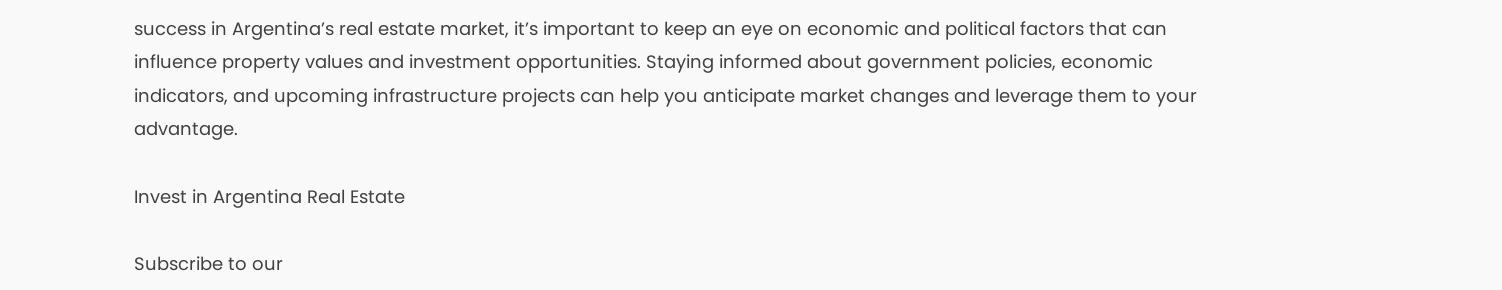success in Argentina’s real estate market, it’s important to keep an eye on economic and political factors that can influence property values and investment opportunities. Staying informed about government policies, economic indicators, and upcoming infrastructure projects can help you anticipate market changes and leverage them to your advantage.

Invest in Argentina Real Estate

Subscribe to our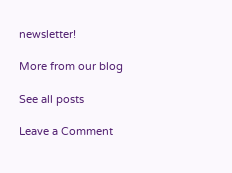newsletter!

More from our blog

See all posts

Leave a Comment